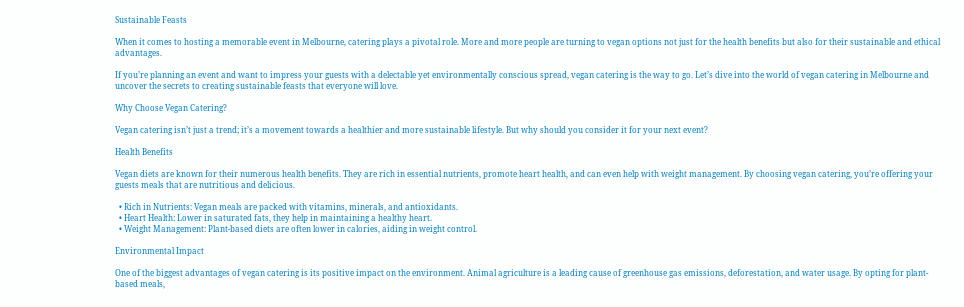Sustainable Feasts

When it comes to hosting a memorable event in Melbourne, catering plays a pivotal role. More and more people are turning to vegan options not just for the health benefits but also for their sustainable and ethical advantages.

If you’re planning an event and want to impress your guests with a delectable yet environmentally conscious spread, vegan catering is the way to go. Let’s dive into the world of vegan catering in Melbourne and uncover the secrets to creating sustainable feasts that everyone will love.

Why Choose Vegan Catering?

Vegan catering isn’t just a trend; it’s a movement towards a healthier and more sustainable lifestyle. But why should you consider it for your next event?

Health Benefits

Vegan diets are known for their numerous health benefits. They are rich in essential nutrients, promote heart health, and can even help with weight management. By choosing vegan catering, you’re offering your guests meals that are nutritious and delicious.

  • Rich in Nutrients: Vegan meals are packed with vitamins, minerals, and antioxidants.
  • Heart Health: Lower in saturated fats, they help in maintaining a healthy heart.
  • Weight Management: Plant-based diets are often lower in calories, aiding in weight control.

Environmental Impact

One of the biggest advantages of vegan catering is its positive impact on the environment. Animal agriculture is a leading cause of greenhouse gas emissions, deforestation, and water usage. By opting for plant-based meals,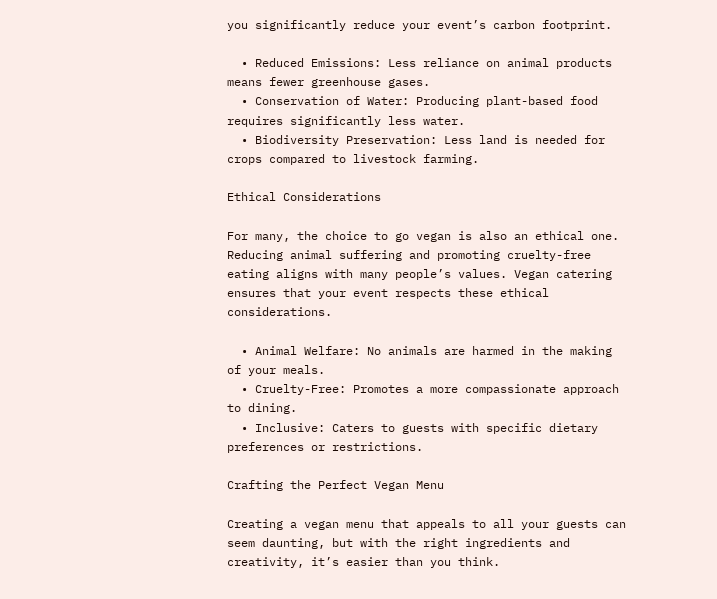you significantly reduce your event’s carbon footprint.

  • Reduced Emissions: Less reliance on animal products means fewer greenhouse gases.
  • Conservation of Water: Producing plant-based food requires significantly less water.
  • Biodiversity Preservation: Less land is needed for crops compared to livestock farming.

Ethical Considerations

For many, the choice to go vegan is also an ethical one. Reducing animal suffering and promoting cruelty-free eating aligns with many people’s values. Vegan catering ensures that your event respects these ethical considerations.

  • Animal Welfare: No animals are harmed in the making of your meals.
  • Cruelty-Free: Promotes a more compassionate approach to dining.
  • Inclusive: Caters to guests with specific dietary preferences or restrictions.

Crafting the Perfect Vegan Menu

Creating a vegan menu that appeals to all your guests can seem daunting, but with the right ingredients and creativity, it’s easier than you think.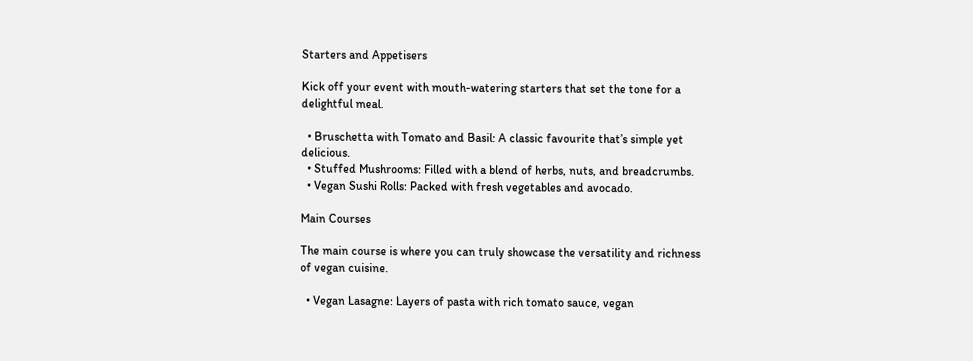Starters and Appetisers

Kick off your event with mouth-watering starters that set the tone for a delightful meal.

  • Bruschetta with Tomato and Basil: A classic favourite that’s simple yet delicious.
  • Stuffed Mushrooms: Filled with a blend of herbs, nuts, and breadcrumbs.
  • Vegan Sushi Rolls: Packed with fresh vegetables and avocado.

Main Courses

The main course is where you can truly showcase the versatility and richness of vegan cuisine.

  • Vegan Lasagne: Layers of pasta with rich tomato sauce, vegan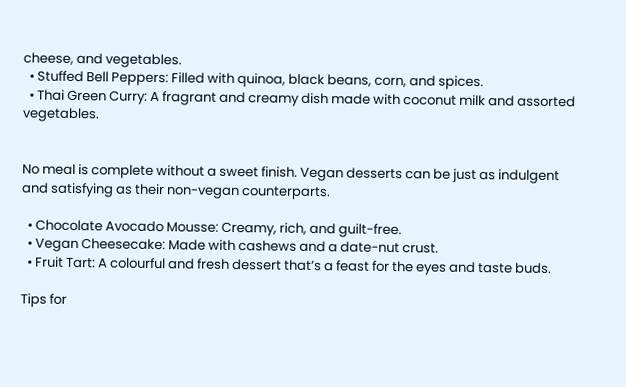cheese, and vegetables.
  • Stuffed Bell Peppers: Filled with quinoa, black beans, corn, and spices.
  • Thai Green Curry: A fragrant and creamy dish made with coconut milk and assorted vegetables.


No meal is complete without a sweet finish. Vegan desserts can be just as indulgent and satisfying as their non-vegan counterparts.

  • Chocolate Avocado Mousse: Creamy, rich, and guilt-free.
  • Vegan Cheesecake: Made with cashews and a date-nut crust.
  • Fruit Tart: A colourful and fresh dessert that’s a feast for the eyes and taste buds.

Tips for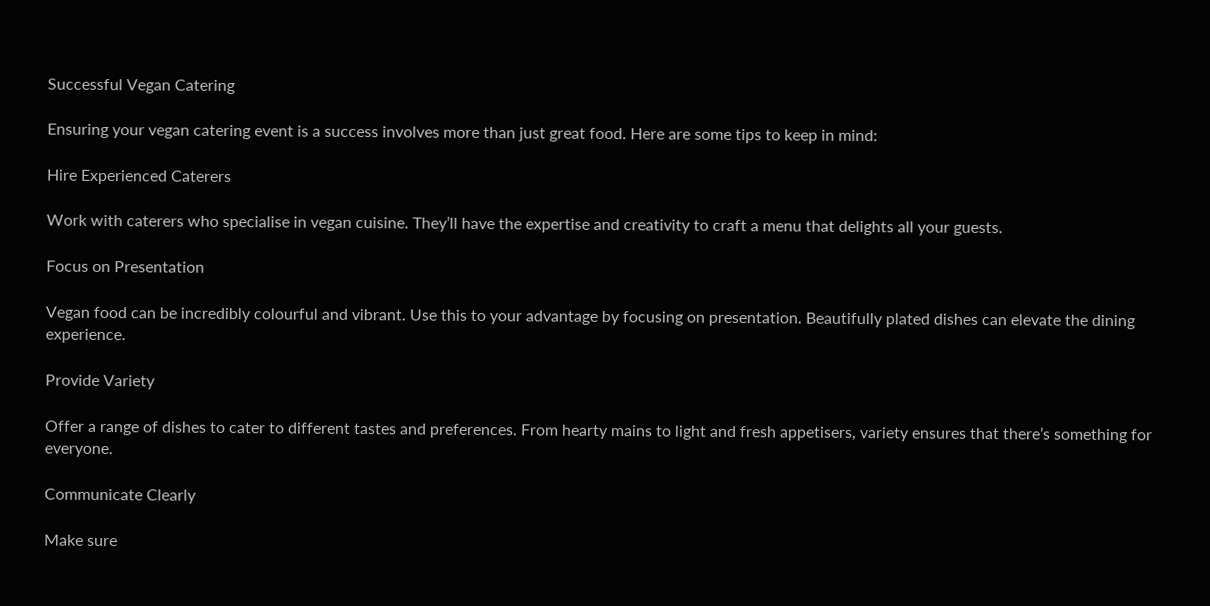Successful Vegan Catering

Ensuring your vegan catering event is a success involves more than just great food. Here are some tips to keep in mind:

Hire Experienced Caterers

Work with caterers who specialise in vegan cuisine. They’ll have the expertise and creativity to craft a menu that delights all your guests.

Focus on Presentation

Vegan food can be incredibly colourful and vibrant. Use this to your advantage by focusing on presentation. Beautifully plated dishes can elevate the dining experience.

Provide Variety

Offer a range of dishes to cater to different tastes and preferences. From hearty mains to light and fresh appetisers, variety ensures that there’s something for everyone.

Communicate Clearly

Make sure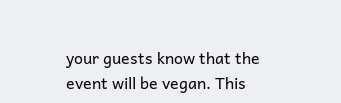your guests know that the event will be vegan. This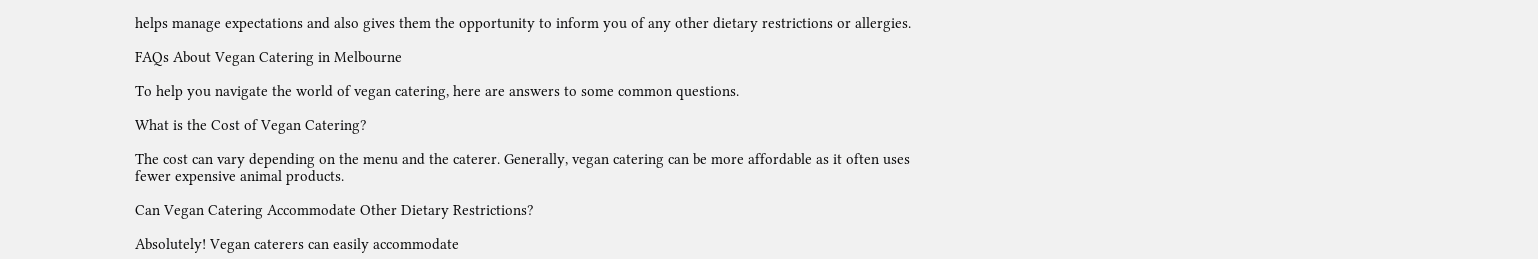helps manage expectations and also gives them the opportunity to inform you of any other dietary restrictions or allergies.

FAQs About Vegan Catering in Melbourne

To help you navigate the world of vegan catering, here are answers to some common questions.

What is the Cost of Vegan Catering?

The cost can vary depending on the menu and the caterer. Generally, vegan catering can be more affordable as it often uses fewer expensive animal products.

Can Vegan Catering Accommodate Other Dietary Restrictions?

Absolutely! Vegan caterers can easily accommodate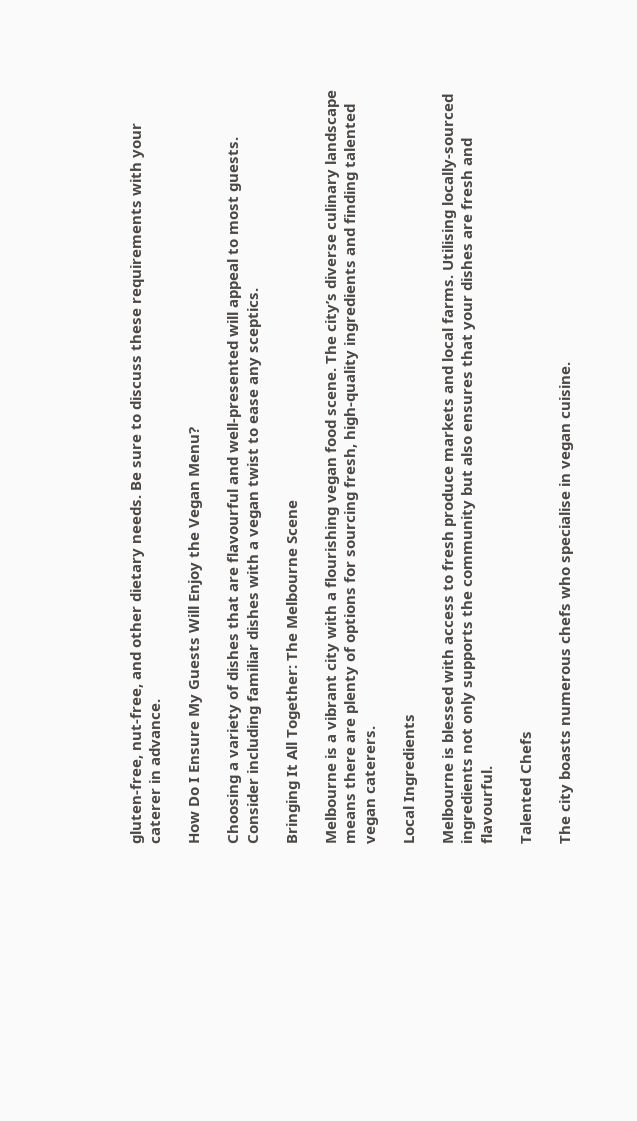gluten-free, nut-free, and other dietary needs. Be sure to discuss these requirements with your caterer in advance.

How Do I Ensure My Guests Will Enjoy the Vegan Menu?

Choosing a variety of dishes that are flavourful and well-presented will appeal to most guests. Consider including familiar dishes with a vegan twist to ease any sceptics.

Bringing It All Together: The Melbourne Scene

Melbourne is a vibrant city with a flourishing vegan food scene. The city’s diverse culinary landscape means there are plenty of options for sourcing fresh, high-quality ingredients and finding talented vegan caterers.

Local Ingredients

Melbourne is blessed with access to fresh produce markets and local farms. Utilising locally-sourced ingredients not only supports the community but also ensures that your dishes are fresh and flavourful.

Talented Chefs

The city boasts numerous chefs who specialise in vegan cuisine.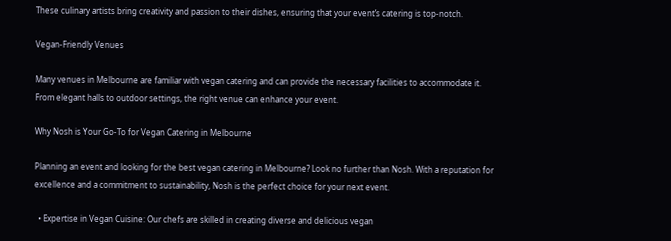These culinary artists bring creativity and passion to their dishes, ensuring that your event’s catering is top-notch.

Vegan-Friendly Venues

Many venues in Melbourne are familiar with vegan catering and can provide the necessary facilities to accommodate it. From elegant halls to outdoor settings, the right venue can enhance your event.

Why Nosh is Your Go-To for Vegan Catering in Melbourne

Planning an event and looking for the best vegan catering in Melbourne? Look no further than Nosh. With a reputation for excellence and a commitment to sustainability, Nosh is the perfect choice for your next event.

  • Expertise in Vegan Cuisine: Our chefs are skilled in creating diverse and delicious vegan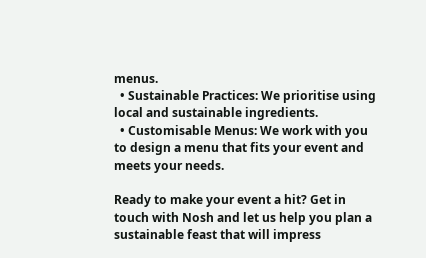menus.
  • Sustainable Practices: We prioritise using local and sustainable ingredients.
  • Customisable Menus: We work with you to design a menu that fits your event and meets your needs.

Ready to make your event a hit? Get in touch with Nosh and let us help you plan a sustainable feast that will impress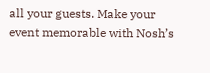all your guests. Make your event memorable with Nosh’s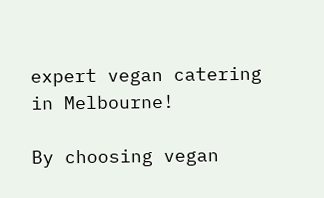expert vegan catering in Melbourne!

By choosing vegan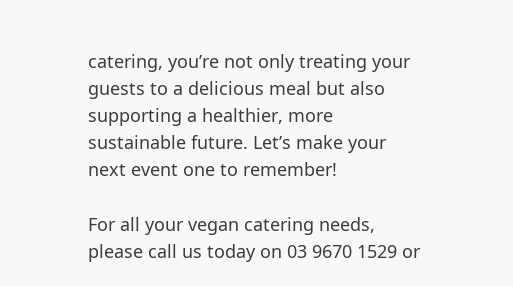catering, you’re not only treating your guests to a delicious meal but also supporting a healthier, more sustainable future. Let’s make your next event one to remember!

For all your vegan catering needs, please call us today on 03 9670 1529 or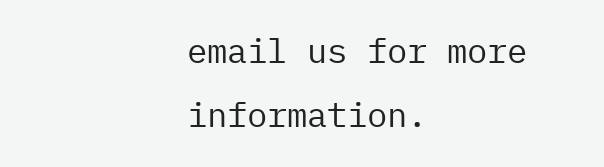email us for more information.